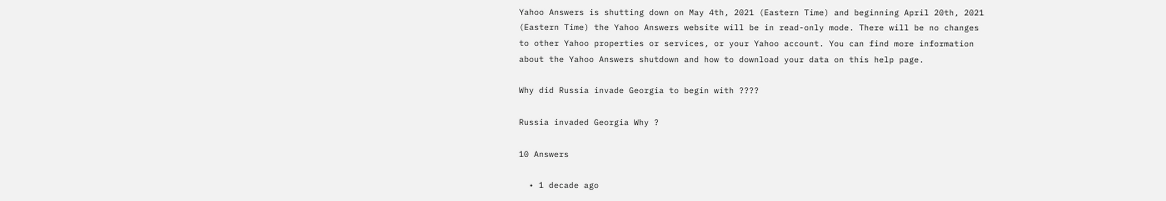Yahoo Answers is shutting down on May 4th, 2021 (Eastern Time) and beginning April 20th, 2021 (Eastern Time) the Yahoo Answers website will be in read-only mode. There will be no changes to other Yahoo properties or services, or your Yahoo account. You can find more information about the Yahoo Answers shutdown and how to download your data on this help page.

Why did Russia invade Georgia to begin with ????

Russia invaded Georgia Why ?

10 Answers

  • 1 decade ago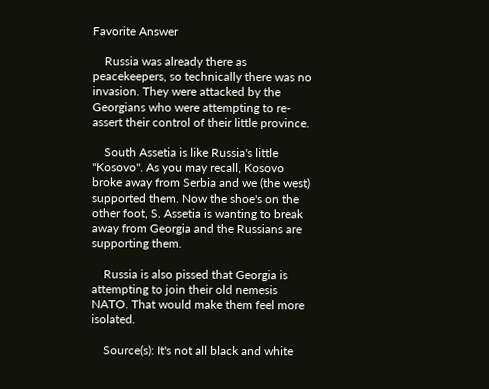Favorite Answer

    Russia was already there as peacekeepers, so technically there was no invasion. They were attacked by the Georgians who were attempting to re-assert their control of their little province.

    South Assetia is like Russia's little "Kosovo". As you may recall, Kosovo broke away from Serbia and we (the west) supported them. Now the shoe's on the other foot, S. Assetia is wanting to break away from Georgia and the Russians are supporting them.

    Russia is also pissed that Georgia is attempting to join their old nemesis NATO. That would make them feel more isolated.

    Source(s): It's not all black and white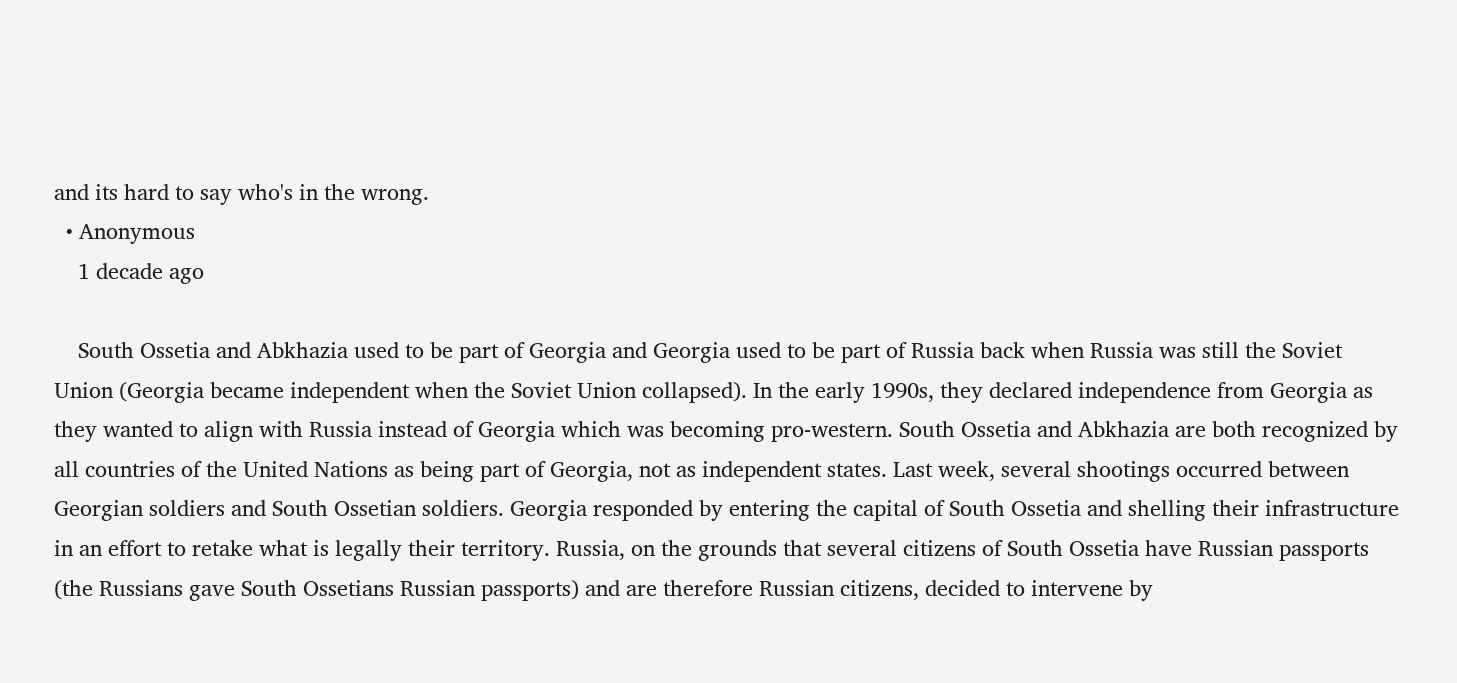and its hard to say who's in the wrong.
  • Anonymous
    1 decade ago

    South Ossetia and Abkhazia used to be part of Georgia and Georgia used to be part of Russia back when Russia was still the Soviet Union (Georgia became independent when the Soviet Union collapsed). In the early 1990s, they declared independence from Georgia as they wanted to align with Russia instead of Georgia which was becoming pro-western. South Ossetia and Abkhazia are both recognized by all countries of the United Nations as being part of Georgia, not as independent states. Last week, several shootings occurred between Georgian soldiers and South Ossetian soldiers. Georgia responded by entering the capital of South Ossetia and shelling their infrastructure in an effort to retake what is legally their territory. Russia, on the grounds that several citizens of South Ossetia have Russian passports (the Russians gave South Ossetians Russian passports) and are therefore Russian citizens, decided to intervene by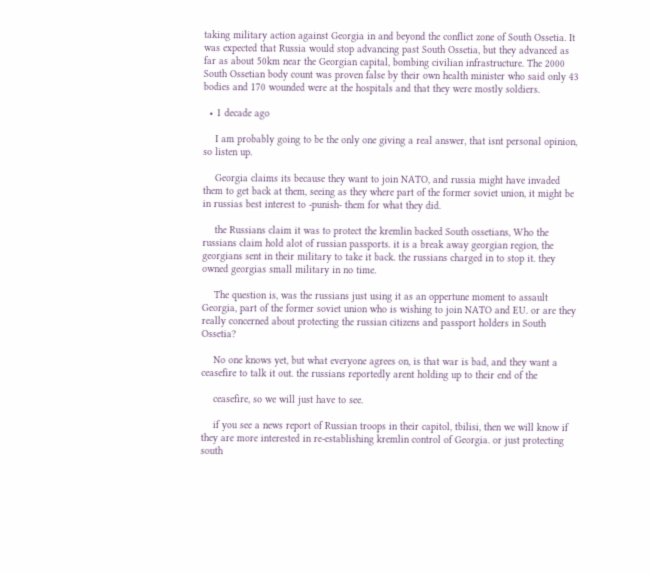taking military action against Georgia in and beyond the conflict zone of South Ossetia. It was expected that Russia would stop advancing past South Ossetia, but they advanced as far as about 50km near the Georgian capital, bombing civilian infrastructure. The 2000 South Ossetian body count was proven false by their own health minister who said only 43 bodies and 170 wounded were at the hospitals and that they were mostly soldiers.

  • 1 decade ago

    I am probably going to be the only one giving a real answer, that isnt personal opinion, so listen up.

    Georgia claims its because they want to join NATO, and russia might have invaded them to get back at them, seeing as they where part of the former soviet union, it might be in russias best interest to -punish- them for what they did.

    the Russians claim it was to protect the kremlin backed South ossetians, Who the russians claim hold alot of russian passports. it is a break away georgian region, the georgians sent in their military to take it back. the russians charged in to stop it. they owned georgias small military in no time.

    The question is, was the russians just using it as an oppertune moment to assault Georgia, part of the former soviet union who is wishing to join NATO and EU. or are they really concerned about protecting the russian citizens and passport holders in South Ossetia?

    No one knows yet, but what everyone agrees on, is that war is bad, and they want a ceasefire to talk it out. the russians reportedly arent holding up to their end of the

    ceasefire, so we will just have to see.

    if you see a news report of Russian troops in their capitol, tbilisi, then we will know if they are more interested in re-establishing kremlin control of Georgia. or just protecting south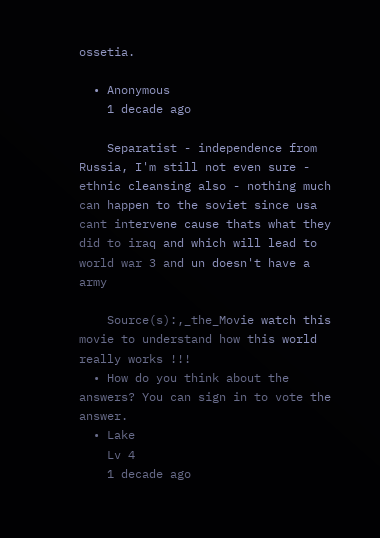ossetia.

  • Anonymous
    1 decade ago

    Separatist - independence from Russia, I'm still not even sure - ethnic cleansing also - nothing much can happen to the soviet since usa cant intervene cause thats what they did to iraq and which will lead to world war 3 and un doesn't have a army

    Source(s):,_the_Movie watch this movie to understand how this world really works !!!
  • How do you think about the answers? You can sign in to vote the answer.
  • Lake
    Lv 4
    1 decade ago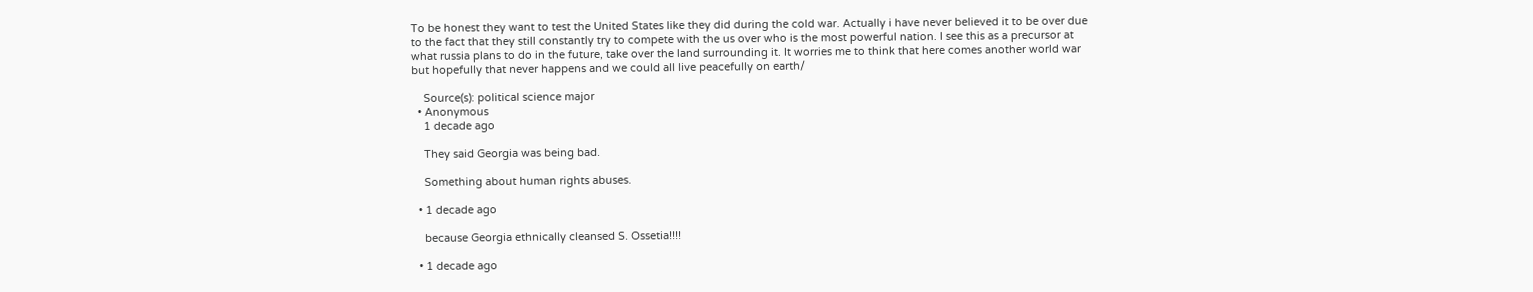To be honest they want to test the United States like they did during the cold war. Actually i have never believed it to be over due to the fact that they still constantly try to compete with the us over who is the most powerful nation. I see this as a precursor at what russia plans to do in the future, take over the land surrounding it. It worries me to think that here comes another world war but hopefully that never happens and we could all live peacefully on earth/

    Source(s): political science major
  • Anonymous
    1 decade ago

    They said Georgia was being bad.

    Something about human rights abuses.

  • 1 decade ago

    because Georgia ethnically cleansed S. Ossetia!!!!

  • 1 decade ago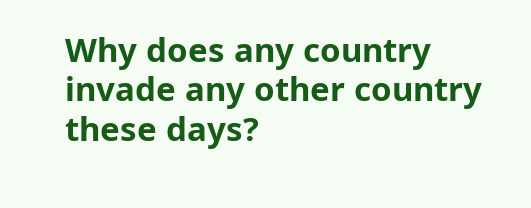Why does any country invade any other country these days?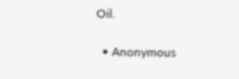Oil.

  • Anonymous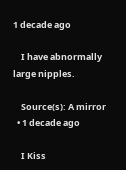1 decade ago

    I have abnormally large nipples.

    Source(s): A mirror
  • 1 decade ago

    I Kiss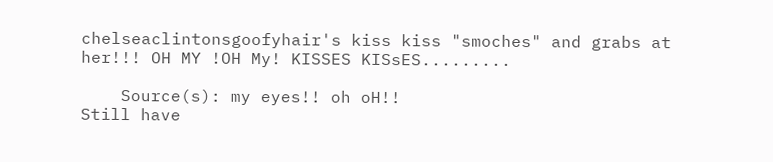chelseaclintonsgoofyhair's kiss kiss "smoches" and grabs at her!!! OH MY !OH My! KISSES KISsES.........

    Source(s): my eyes!! oh oH!!
Still have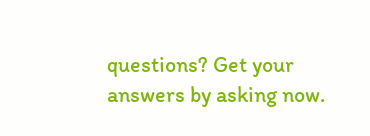questions? Get your answers by asking now.